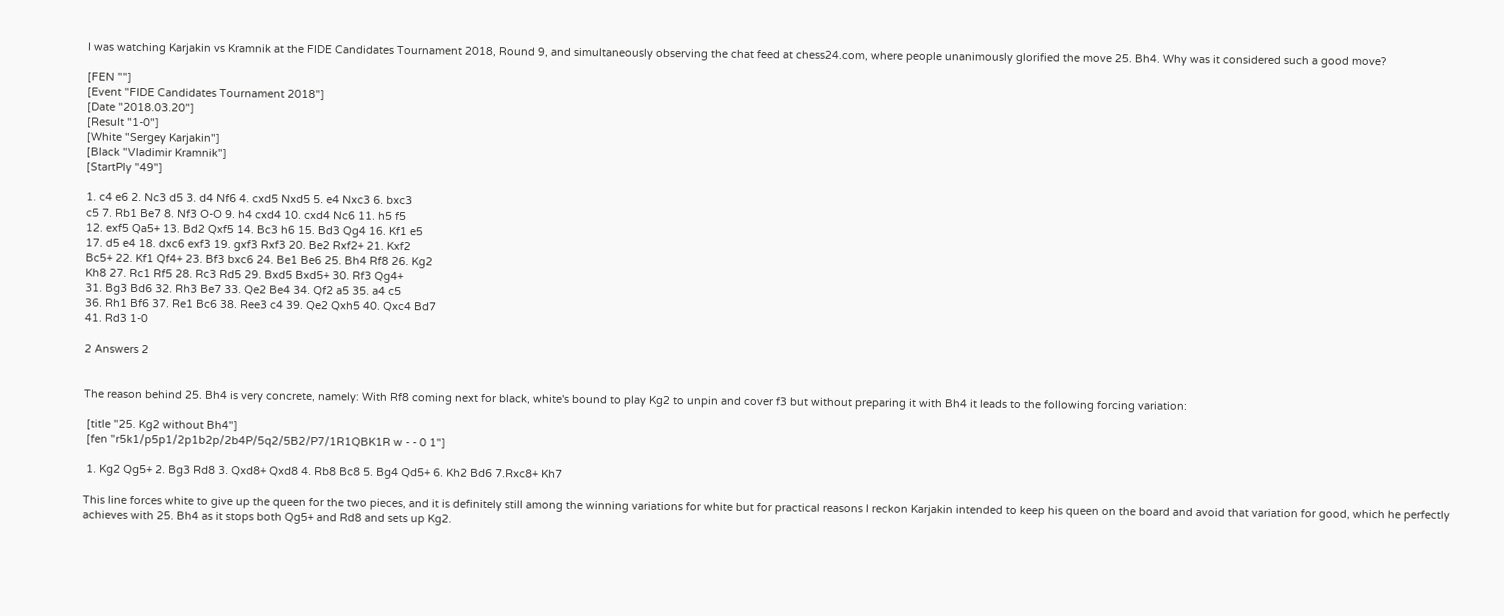I was watching Karjakin vs Kramnik at the FIDE Candidates Tournament 2018, Round 9, and simultaneously observing the chat feed at chess24.com, where people unanimously glorified the move 25. Bh4. Why was it considered such a good move?

[FEN ""]
[Event "FIDE Candidates Tournament 2018"]
[Date "2018.03.20"]
[Result "1-0"]
[White "Sergey Karjakin"]
[Black "Vladimir Kramnik"]
[StartPly "49"]

1. c4 e6 2. Nc3 d5 3. d4 Nf6 4. cxd5 Nxd5 5. e4 Nxc3 6. bxc3
c5 7. Rb1 Be7 8. Nf3 O-O 9. h4 cxd4 10. cxd4 Nc6 11. h5 f5
12. exf5 Qa5+ 13. Bd2 Qxf5 14. Bc3 h6 15. Bd3 Qg4 16. Kf1 e5
17. d5 e4 18. dxc6 exf3 19. gxf3 Rxf3 20. Be2 Rxf2+ 21. Kxf2
Bc5+ 22. Kf1 Qf4+ 23. Bf3 bxc6 24. Be1 Be6 25. Bh4 Rf8 26. Kg2
Kh8 27. Rc1 Rf5 28. Rc3 Rd5 29. Bxd5 Bxd5+ 30. Rf3 Qg4+
31. Bg3 Bd6 32. Rh3 Be7 33. Qe2 Be4 34. Qf2 a5 35. a4 c5
36. Rh1 Bf6 37. Re1 Bc6 38. Ree3 c4 39. Qe2 Qxh5 40. Qxc4 Bd7
41. Rd3 1-0

2 Answers 2


The reason behind 25. Bh4 is very concrete, namely: With Rf8 coming next for black, white's bound to play Kg2 to unpin and cover f3 but without preparing it with Bh4 it leads to the following forcing variation:

 [title "25. Kg2 without Bh4"]
 [fen "r5k1/p5p1/2p1b2p/2b4P/5q2/5B2/P7/1R1QBK1R w - - 0 1"]

 1. Kg2 Qg5+ 2. Bg3 Rd8 3. Qxd8+ Qxd8 4. Rb8 Bc8 5. Bg4 Qd5+ 6. Kh2 Bd6 7.Rxc8+ Kh7

This line forces white to give up the queen for the two pieces, and it is definitely still among the winning variations for white but for practical reasons I reckon Karjakin intended to keep his queen on the board and avoid that variation for good, which he perfectly achieves with 25. Bh4 as it stops both Qg5+ and Rd8 and sets up Kg2.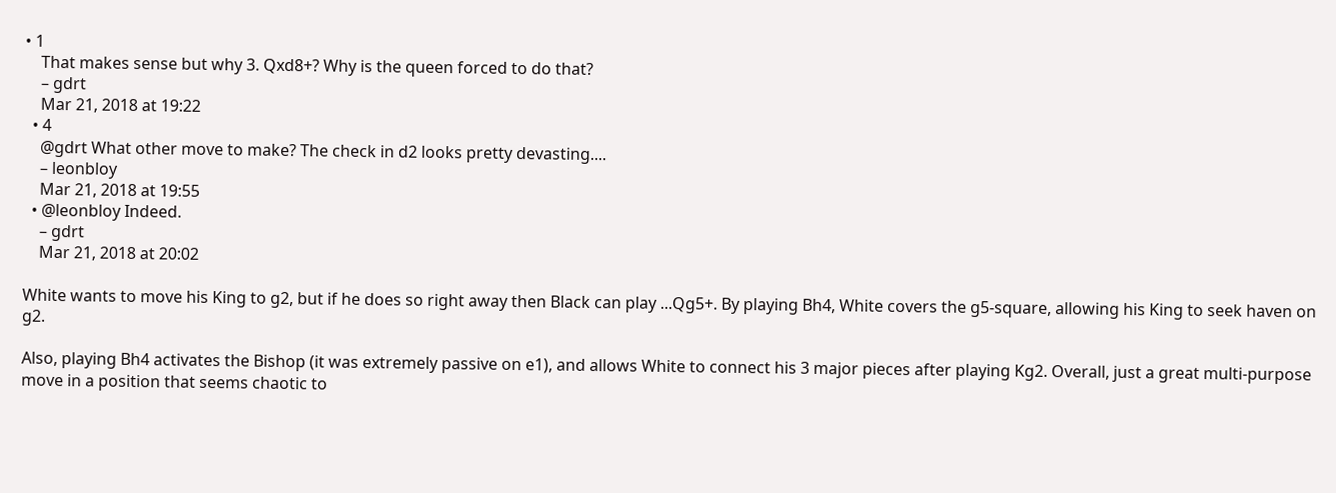• 1
    That makes sense but why 3. Qxd8+? Why is the queen forced to do that?
    – gdrt
    Mar 21, 2018 at 19:22
  • 4
    @gdrt What other move to make? The check in d2 looks pretty devasting....
    – leonbloy
    Mar 21, 2018 at 19:55
  • @leonbloy Indeed.
    – gdrt
    Mar 21, 2018 at 20:02

White wants to move his King to g2, but if he does so right away then Black can play ...Qg5+. By playing Bh4, White covers the g5-square, allowing his King to seek haven on g2.

Also, playing Bh4 activates the Bishop (it was extremely passive on e1), and allows White to connect his 3 major pieces after playing Kg2. Overall, just a great multi-purpose move in a position that seems chaotic to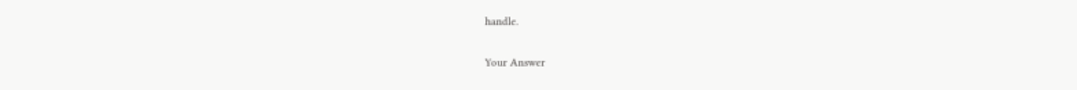handle.

Your Answer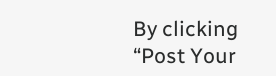By clicking “Post Your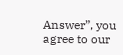Answer”, you agree to our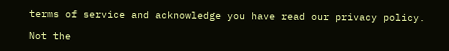terms of service and acknowledge you have read our privacy policy.

Not the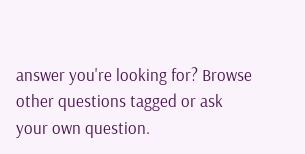answer you're looking for? Browse other questions tagged or ask your own question.